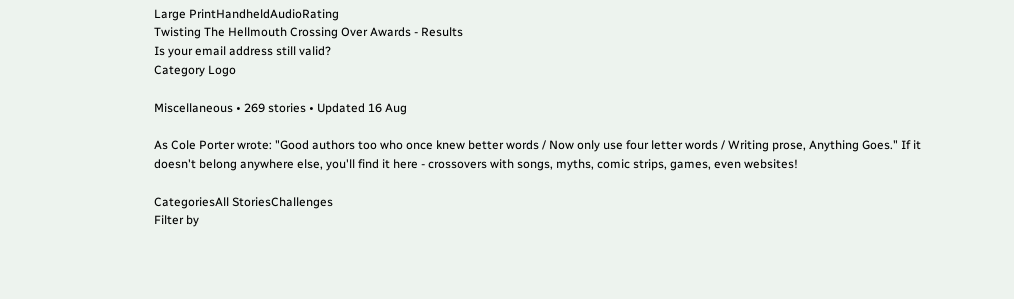Large PrintHandheldAudioRating
Twisting The Hellmouth Crossing Over Awards - Results
Is your email address still valid?
Category Logo

Miscellaneous • 269 stories • Updated 16 Aug

As Cole Porter wrote: "Good authors too who once knew better words / Now only use four letter words / Writing prose, Anything Goes." If it doesn't belong anywhere else, you'll find it here - crossovers with songs, myths, comic strips, games, even websites!

CategoriesAll StoriesChallenges
Filter by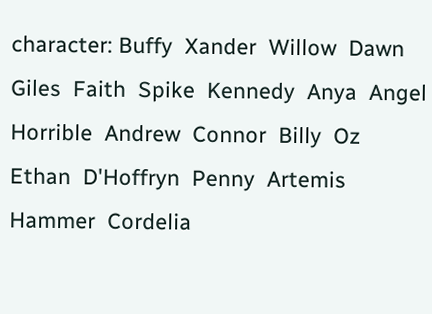character: Buffy  Xander  Willow  Dawn  Giles  Faith  Spike  Kennedy  Anya  Angel  Horrible  Andrew  Connor  Billy  Oz  Ethan  D'Hoffryn  Penny  Artemis  Hammer  Cordelia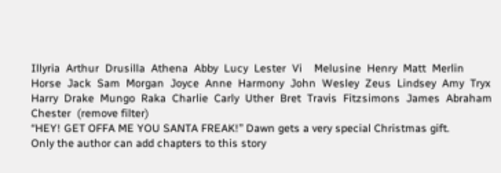Illyria  Arthur  Drusilla  Athena  Abby  Lucy  Lester  Vi    Melusine  Henry  Matt  Merlin  Horse  Jack  Sam  Morgan  Joyce  Anne  Harmony  John  Wesley  Zeus  Lindsey  Amy  Tryx  Harry  Drake  Mungo  Raka  Charlie  Carly  Uther  Bret  Travis  Fitzsimons  James  Abraham  Chester  (remove filter)
“HEY! GET OFFA ME YOU SANTA FREAK!” Dawn gets a very special Christmas gift.
Only the author can add chapters to this story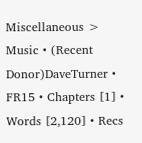Miscellaneous > Music • (Recent Donor)DaveTurner • FR15 • Chapters [1] • Words [2,120] • Recs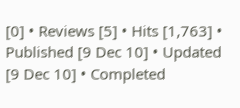[0] • Reviews [5] • Hits [1,763] • Published [9 Dec 10] • Updated [9 Dec 10] • Completed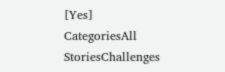[Yes]
CategoriesAll StoriesChallenges